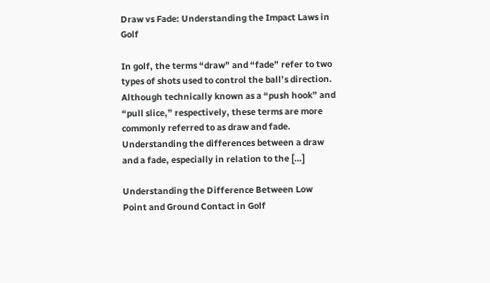Draw vs Fade: Understanding the Impact Laws in Golf

In golf, the terms “draw” and “fade” refer to two types of shots used to control the ball’s direction. Although technically known as a “push hook” and “pull slice,” respectively, these terms are more commonly referred to as draw and fade. Understanding the differences between a draw and a fade, especially in relation to the […]

Understanding the Difference Between Low Point and Ground Contact in Golf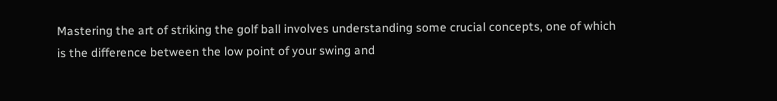Mastering the art of striking the golf ball involves understanding some crucial concepts, one of which is the difference between the low point of your swing and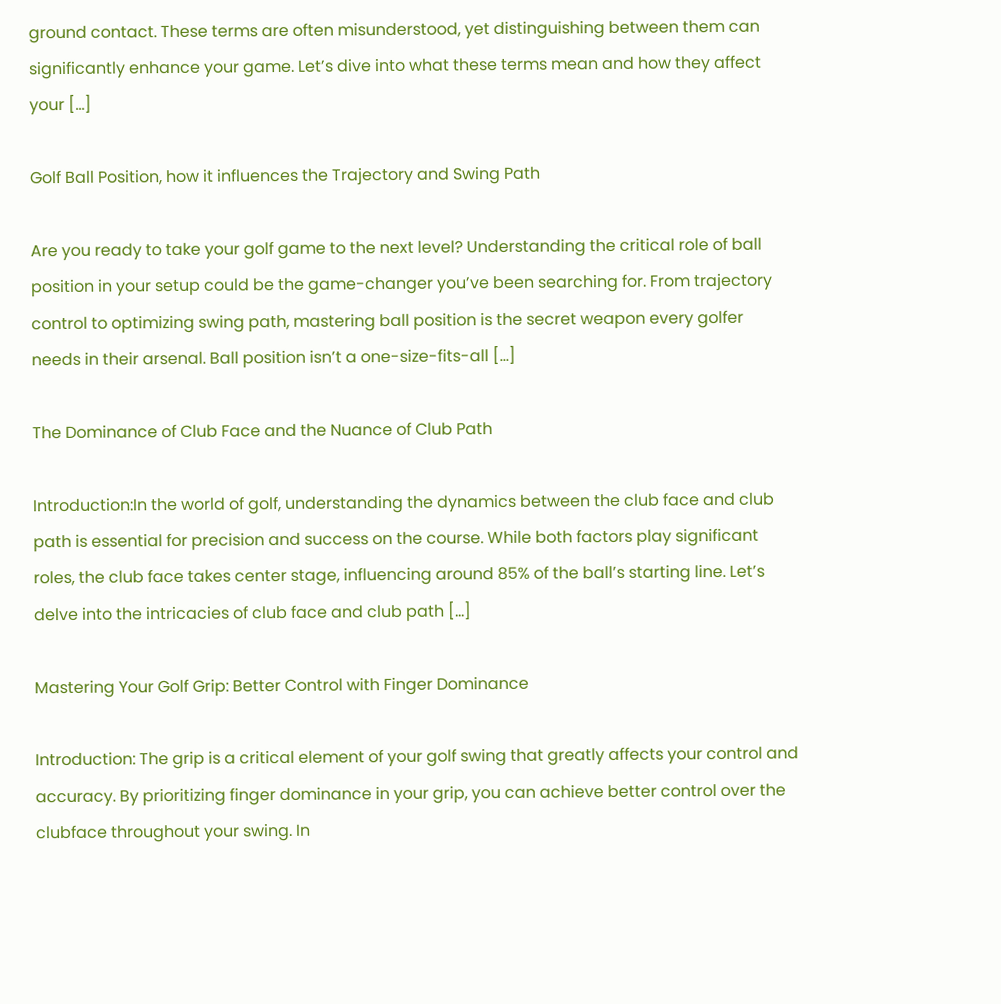ground contact. These terms are often misunderstood, yet distinguishing between them can significantly enhance your game. Let’s dive into what these terms mean and how they affect your […]

Golf Ball Position, how it influences the Trajectory and Swing Path

Are you ready to take your golf game to the next level? Understanding the critical role of ball position in your setup could be the game-changer you’ve been searching for. From trajectory control to optimizing swing path, mastering ball position is the secret weapon every golfer needs in their arsenal. Ball position isn’t a one-size-fits-all […]

The Dominance of Club Face and the Nuance of Club Path

Introduction:In the world of golf, understanding the dynamics between the club face and club path is essential for precision and success on the course. While both factors play significant roles, the club face takes center stage, influencing around 85% of the ball’s starting line. Let’s delve into the intricacies of club face and club path […]

Mastering Your Golf Grip: Better Control with Finger Dominance

Introduction: The grip is a critical element of your golf swing that greatly affects your control and accuracy. By prioritizing finger dominance in your grip, you can achieve better control over the clubface throughout your swing. In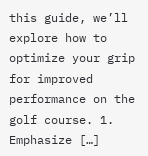this guide, we’ll explore how to optimize your grip for improved performance on the golf course. 1. Emphasize […]